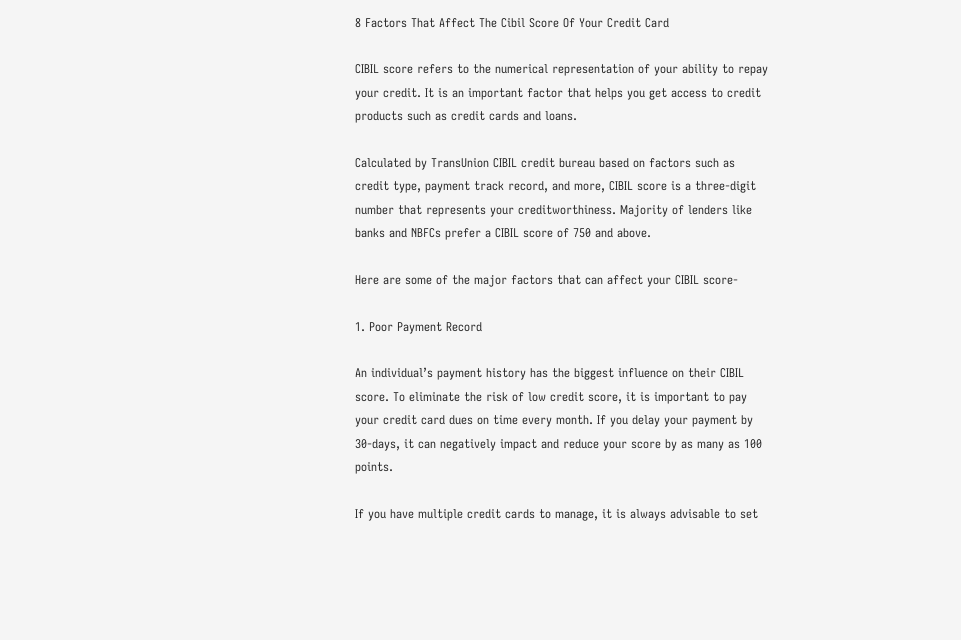8 Factors That Affect The Cibil Score Of Your Credit Card

CIBIL score refers to the numerical representation of your ability to repay your credit. It is an important factor that helps you get access to credit products such as credit cards and loans.

Calculated by TransUnion CIBIL credit bureau based on factors such as credit type, payment track record, and more, CIBIL score is a three-digit number that represents your creditworthiness. Majority of lenders like banks and NBFCs prefer a CIBIL score of 750 and above.

Here are some of the major factors that can affect your CIBIL score-

1. Poor Payment Record

An individual’s payment history has the biggest influence on their CIBIL score. To eliminate the risk of low credit score, it is important to pay your credit card dues on time every month. If you delay your payment by 30-days, it can negatively impact and reduce your score by as many as 100 points.

If you have multiple credit cards to manage, it is always advisable to set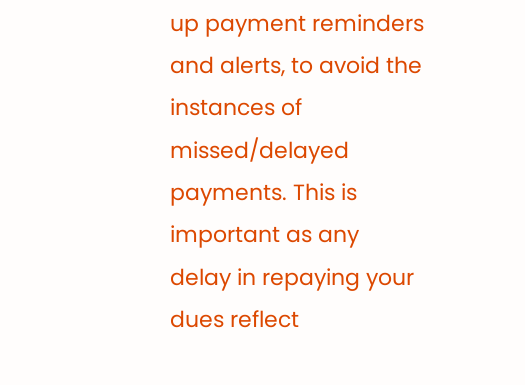up payment reminders and alerts, to avoid the instances of missed/delayed payments. This is important as any delay in repaying your dues reflect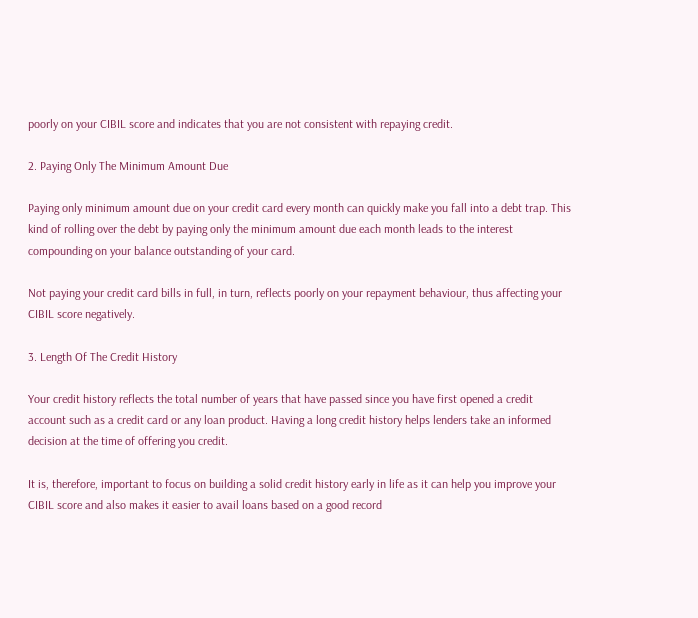poorly on your CIBIL score and indicates that you are not consistent with repaying credit.

2. Paying Only The Minimum Amount Due

Paying only minimum amount due on your credit card every month can quickly make you fall into a debt trap. This kind of rolling over the debt by paying only the minimum amount due each month leads to the interest compounding on your balance outstanding of your card.

Not paying your credit card bills in full, in turn, reflects poorly on your repayment behaviour, thus affecting your CIBIL score negatively.

3. Length Of The Credit History

Your credit history reflects the total number of years that have passed since you have first opened a credit account such as a credit card or any loan product. Having a long credit history helps lenders take an informed decision at the time of offering you credit.

It is, therefore, important to focus on building a solid credit history early in life as it can help you improve your CIBIL score and also makes it easier to avail loans based on a good record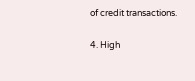of credit transactions.

4. High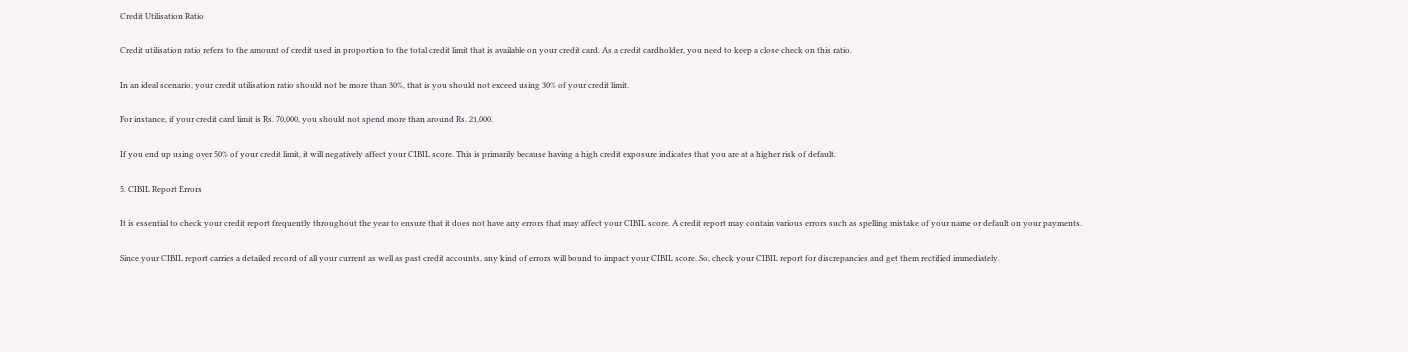Credit Utilisation Ratio

Credit utilisation ratio refers to the amount of credit used in proportion to the total credit limit that is available on your credit card. As a credit cardholder, you need to keep a close check on this ratio.

In an ideal scenario, your credit utilisation ratio should not be more than 30%, that is you should not exceed using 30% of your credit limit.

For instance, if your credit card limit is Rs. 70,000, you should not spend more than around Rs. 21,000.

If you end up using over 50% of your credit limit, it will negatively affect your CIBIL score. This is primarily because having a high credit exposure indicates that you are at a higher risk of default.

5. CIBIL Report Errors

It is essential to check your credit report frequently throughout the year to ensure that it does not have any errors that may affect your CIBIL score. A credit report may contain various errors such as spelling mistake of your name or default on your payments.

Since your CIBIL report carries a detailed record of all your current as well as past credit accounts, any kind of errors will bound to impact your CIBIL score. So, check your CIBIL report for discrepancies and get them rectified immediately.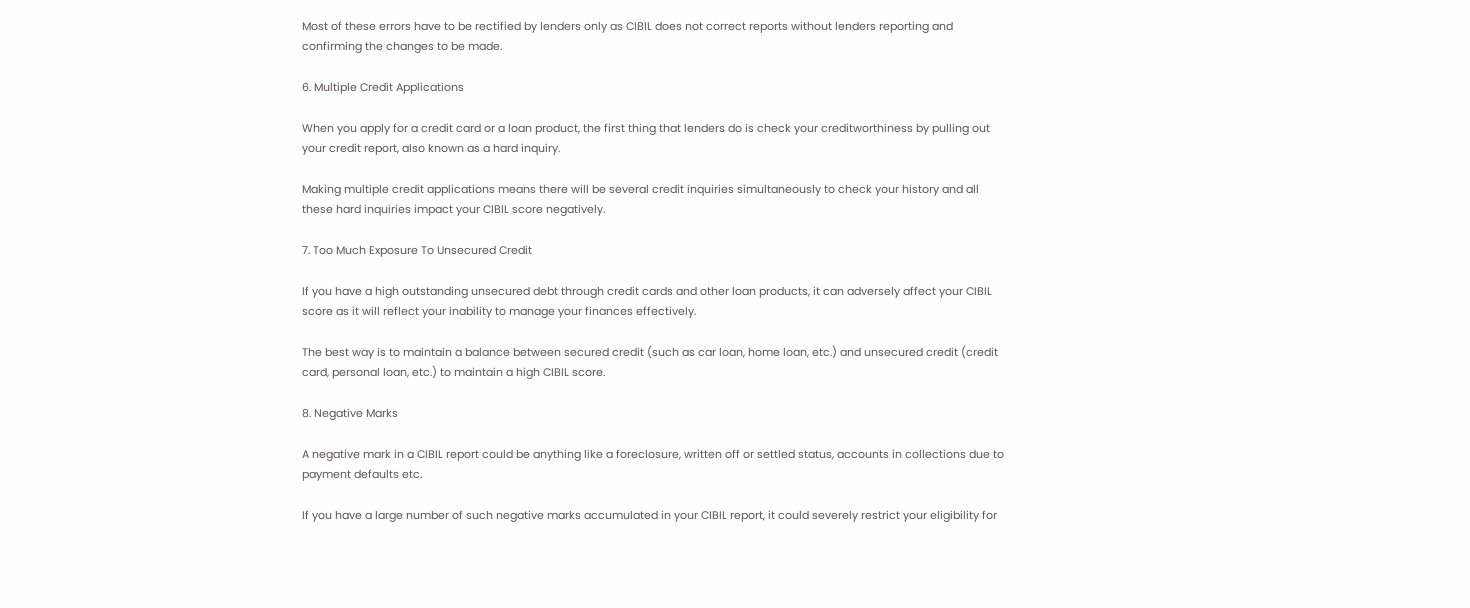Most of these errors have to be rectified by lenders only as CIBIL does not correct reports without lenders reporting and confirming the changes to be made.

6. Multiple Credit Applications

When you apply for a credit card or a loan product, the first thing that lenders do is check your creditworthiness by pulling out your credit report, also known as a hard inquiry.

Making multiple credit applications means there will be several credit inquiries simultaneously to check your history and all these hard inquiries impact your CIBIL score negatively.

7. Too Much Exposure To Unsecured Credit

If you have a high outstanding unsecured debt through credit cards and other loan products, it can adversely affect your CIBIL score as it will reflect your inability to manage your finances effectively.

The best way is to maintain a balance between secured credit (such as car loan, home loan, etc.) and unsecured credit (credit card, personal loan, etc.) to maintain a high CIBIL score.

8. Negative Marks

A negative mark in a CIBIL report could be anything like a foreclosure, written off or settled status, accounts in collections due to payment defaults etc.

If you have a large number of such negative marks accumulated in your CIBIL report, it could severely restrict your eligibility for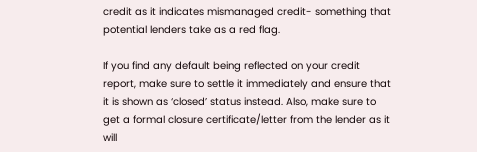credit as it indicates mismanaged credit- something that potential lenders take as a red flag.

If you find any default being reflected on your credit report, make sure to settle it immediately and ensure that it is shown as ‘closed’ status instead. Also, make sure to get a formal closure certificate/letter from the lender as it will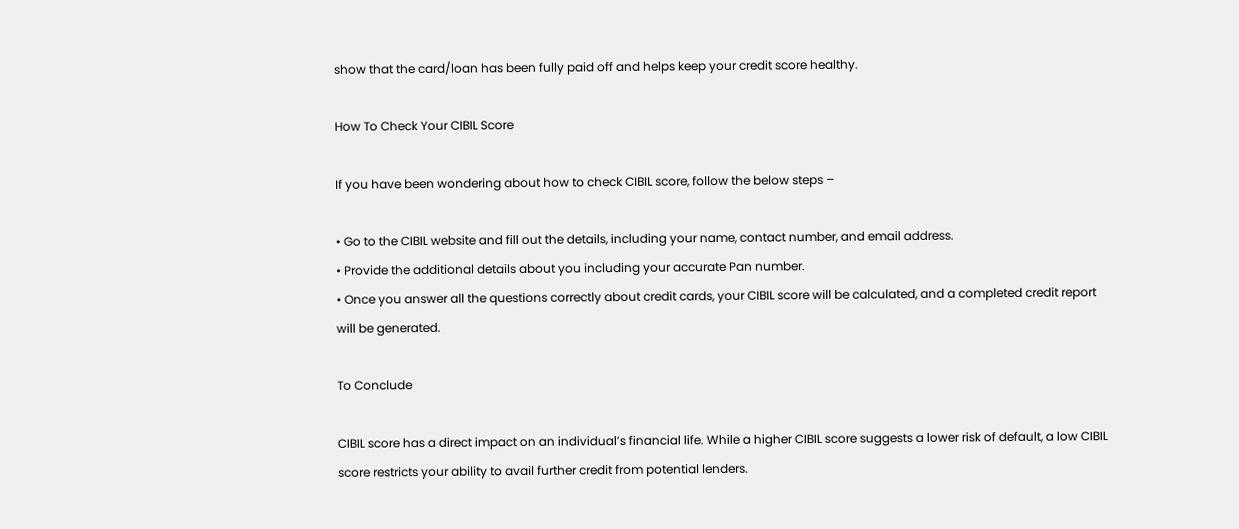show that the card/loan has been fully paid off and helps keep your credit score healthy.

How To Check Your CIBIL Score

If you have been wondering about how to check CIBIL score, follow the below steps –

• Go to the CIBIL website and fill out the details, including your name, contact number, and email address.
• Provide the additional details about you including your accurate Pan number.
• Once you answer all the questions correctly about credit cards, your CIBIL score will be calculated, and a completed credit report will be generated.

To Conclude

CIBIL score has a direct impact on an individual’s financial life. While a higher CIBIL score suggests a lower risk of default, a low CIBIL score restricts your ability to avail further credit from potential lenders.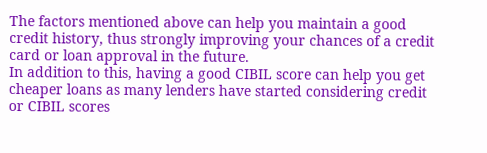The factors mentioned above can help you maintain a good credit history, thus strongly improving your chances of a credit card or loan approval in the future.
In addition to this, having a good CIBIL score can help you get cheaper loans as many lenders have started considering credit or CIBIL scores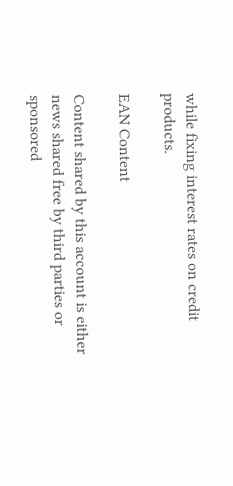while fixing interest rates on credit products.

EAN Content

Content shared by this account is either news shared free by third parties or sponsored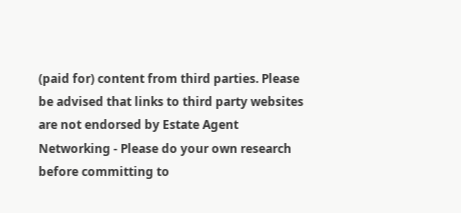(paid for) content from third parties. Please be advised that links to third party websites are not endorsed by Estate Agent Networking - Please do your own research before committing to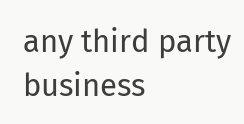any third party business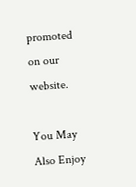promoted on our website.

You May Also Enjoy